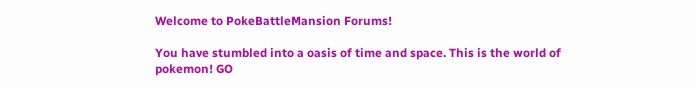Welcome to PokeBattleMansion Forums!

You have stumbled into a oasis of time and space. This is the world of pokemon! GO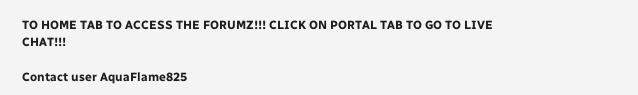TO HOME TAB TO ACCESS THE FORUMZ!!! CLICK ON PORTAL TAB TO GO TO LIVE CHAT!!!

Contact user AquaFlame825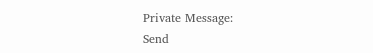Private Message:
Send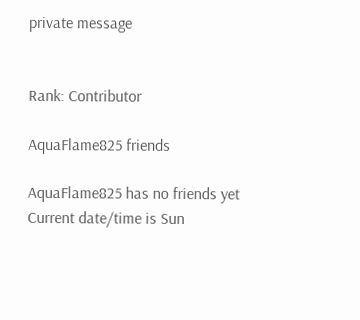private message


Rank: Contributor

AquaFlame825 friends

AquaFlame825 has no friends yet
Current date/time is Sun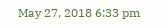May 27, 2018 6:33 pm